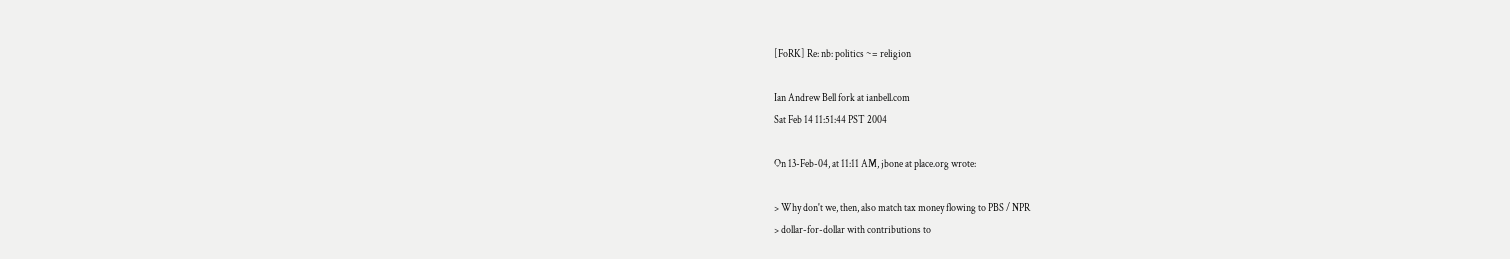[FoRK] Re: nb: politics ~= religion

Ian Andrew Bell fork at ianbell.com
Sat Feb 14 11:51:44 PST 2004

On 13-Feb-04, at 11:11 AM, jbone at place.org wrote:

> Why don't we, then, also match tax money flowing to PBS / NPR
> dollar-for-dollar with contributions to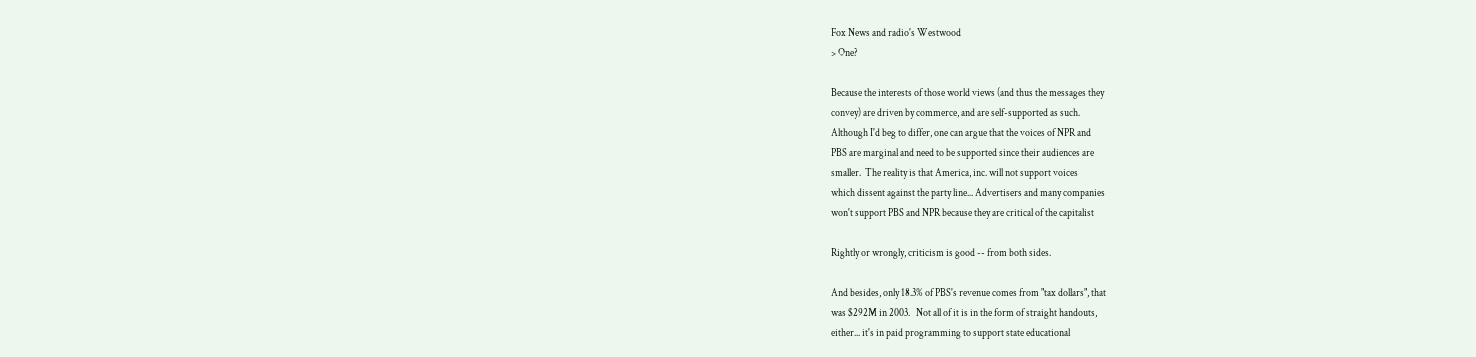Fox News and radio's Westwood
> One?

Because the interests of those world views (and thus the messages they
convey) are driven by commerce, and are self-supported as such.
Although I'd beg to differ, one can argue that the voices of NPR and
PBS are marginal and need to be supported since their audiences are
smaller.  The reality is that America, inc. will not support voices
which dissent against the party line... Advertisers and many companies
won't support PBS and NPR because they are critical of the capitalist

Rightly or wrongly, criticism is good -- from both sides.

And besides, only 18.3% of PBS's revenue comes from "tax dollars", that
was $292M in 2003.   Not all of it is in the form of straight handouts,
either... it's in paid programming to support state educational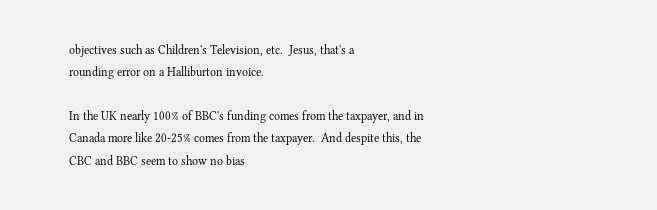objectives such as Children's Television, etc.  Jesus, that's a
rounding error on a Halliburton invoice.

In the UK nearly 100% of BBC's funding comes from the taxpayer, and in
Canada more like 20-25% comes from the taxpayer.  And despite this, the
CBC and BBC seem to show no bias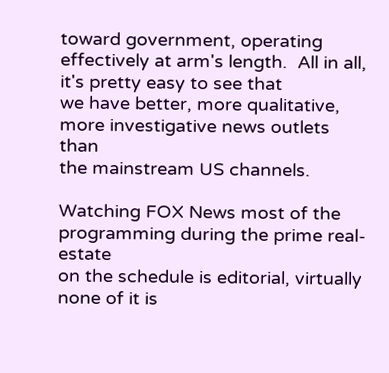toward government, operating
effectively at arm's length.  All in all, it's pretty easy to see that
we have better, more qualitative, more investigative news outlets than
the mainstream US channels.

Watching FOX News most of the programming during the prime real-estate
on the schedule is editorial, virtually none of it is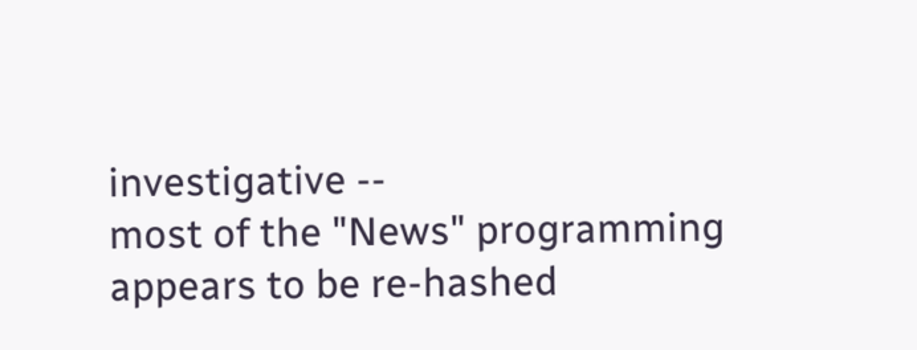investigative --
most of the "News" programming appears to be re-hashed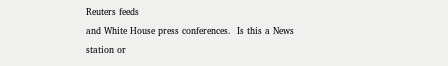Reuters feeds
and White House press conferences.  Is this a News station or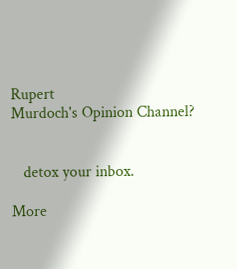Rupert
Murdoch's Opinion Channel?


   detox your inbox.

More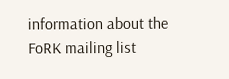information about the FoRK mailing list